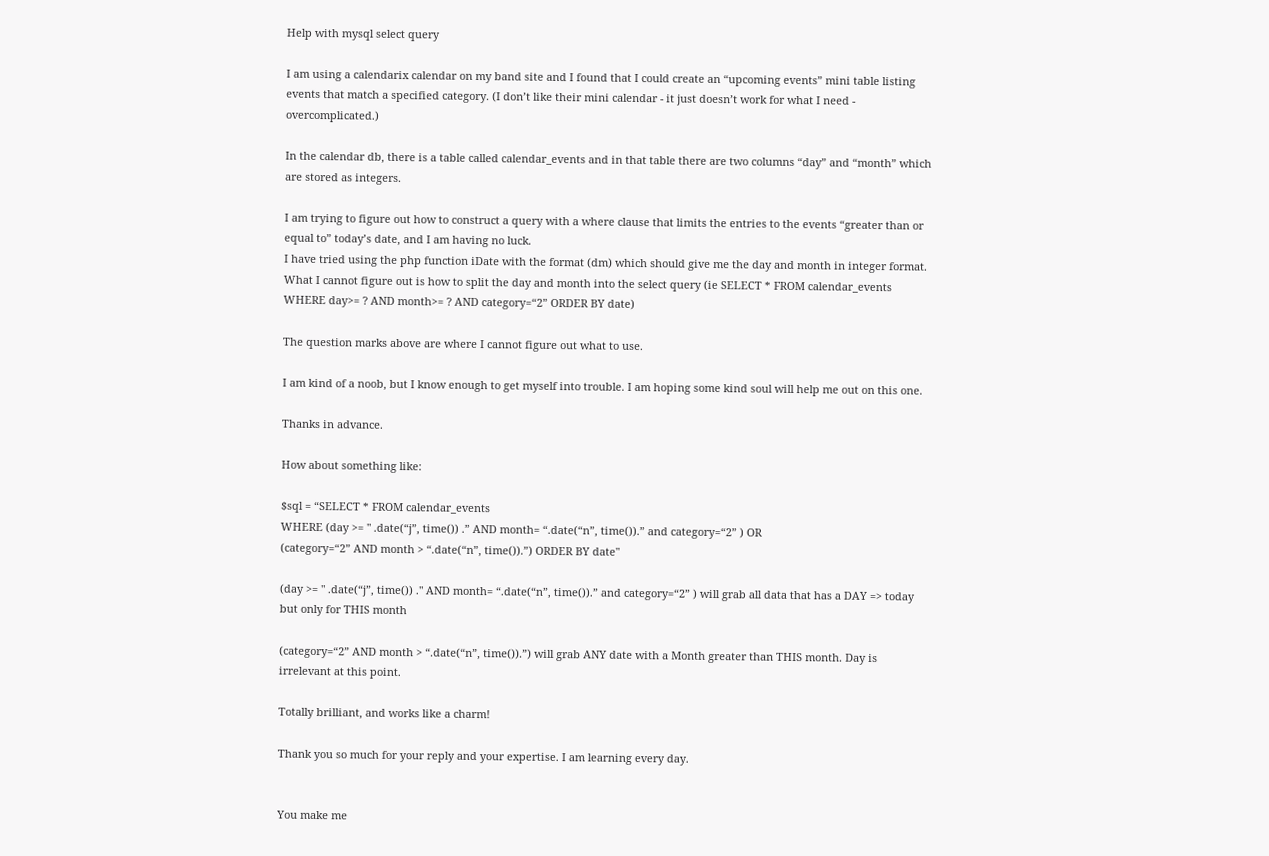Help with mysql select query

I am using a calendarix calendar on my band site and I found that I could create an “upcoming events” mini table listing events that match a specified category. (I don’t like their mini calendar - it just doesn’t work for what I need - overcomplicated.)

In the calendar db, there is a table called calendar_events and in that table there are two columns “day” and “month” which are stored as integers.

I am trying to figure out how to construct a query with a where clause that limits the entries to the events “greater than or equal to” today’s date, and I am having no luck.
I have tried using the php function iDate with the format (dm) which should give me the day and month in integer format. What I cannot figure out is how to split the day and month into the select query (ie SELECT * FROM calendar_events WHERE day>= ? AND month>= ? AND category=“2” ORDER BY date)

The question marks above are where I cannot figure out what to use.

I am kind of a noob, but I know enough to get myself into trouble. I am hoping some kind soul will help me out on this one.

Thanks in advance.

How about something like:

$sql = “SELECT * FROM calendar_events
WHERE (day >= " .date(“j”, time()) .” AND month= “.date(“n”, time()).” and category=“2” ) OR
(category=“2” AND month > “.date(“n”, time()).”) ORDER BY date"

(day >= " .date(“j”, time()) ." AND month= “.date(“n”, time()).” and category=“2” ) will grab all data that has a DAY => today but only for THIS month

(category=“2” AND month > “.date(“n”, time()).”) will grab ANY date with a Month greater than THIS month. Day is irrelevant at this point.

Totally brilliant, and works like a charm!

Thank you so much for your reply and your expertise. I am learning every day.


You make me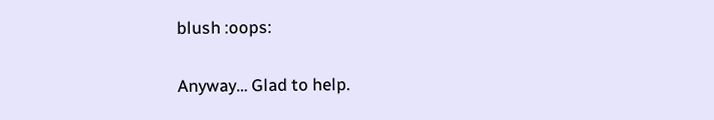blush :oops:

Anyway… Glad to help.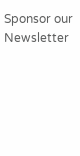Sponsor our Newsletter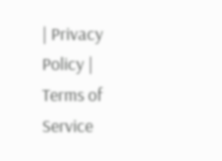| Privacy Policy | Terms of Service